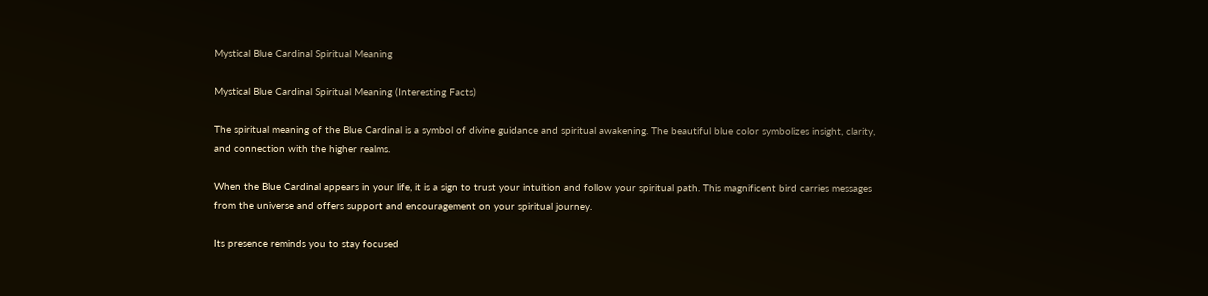Mystical Blue Cardinal Spiritual Meaning

Mystical Blue Cardinal Spiritual Meaning (Interesting Facts)

The spiritual meaning of the Blue Cardinal is a symbol of divine guidance and spiritual awakening. The beautiful blue color symbolizes insight, clarity, and connection with the higher realms.

When the Blue Cardinal appears in your life, it is a sign to trust your intuition and follow your spiritual path. This magnificent bird carries messages from the universe and offers support and encouragement on your spiritual journey.

Its presence reminds you to stay focused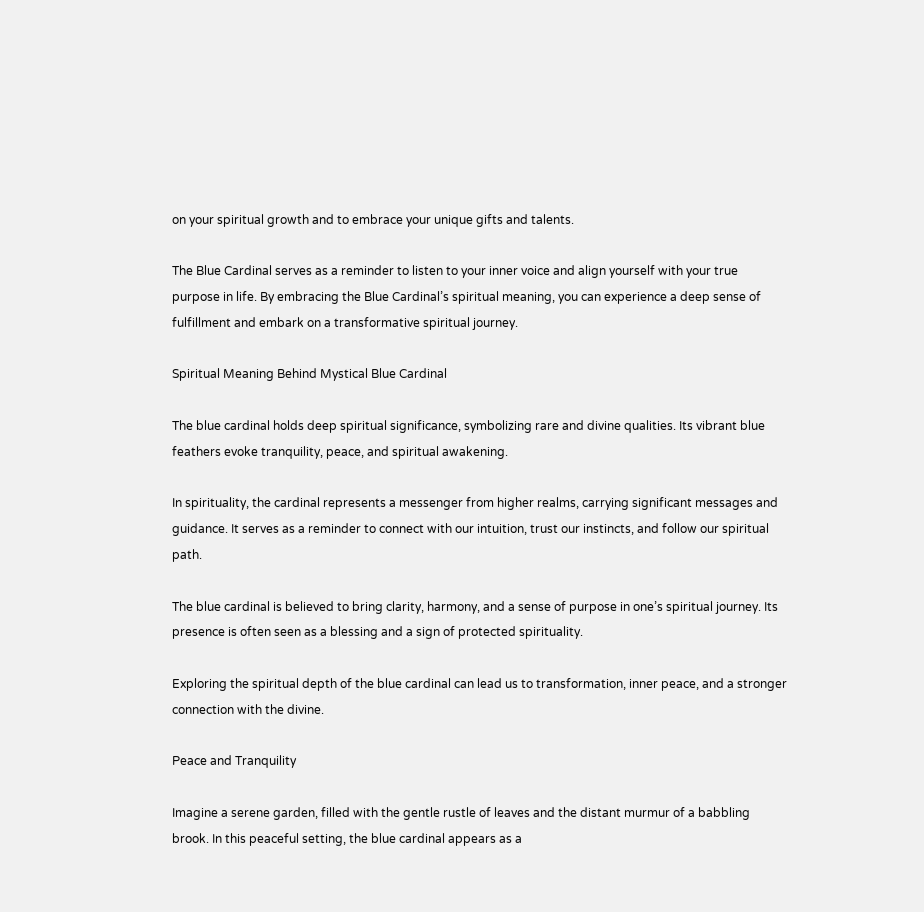on your spiritual growth and to embrace your unique gifts and talents.

The Blue Cardinal serves as a reminder to listen to your inner voice and align yourself with your true purpose in life. By embracing the Blue Cardinal’s spiritual meaning, you can experience a deep sense of fulfillment and embark on a transformative spiritual journey.

Spiritual Meaning Behind Mystical Blue Cardinal

The blue cardinal holds deep spiritual significance, symbolizing rare and divine qualities. Its vibrant blue feathers evoke tranquility, peace, and spiritual awakening.

In spirituality, the cardinal represents a messenger from higher realms, carrying significant messages and guidance. It serves as a reminder to connect with our intuition, trust our instincts, and follow our spiritual path.

The blue cardinal is believed to bring clarity, harmony, and a sense of purpose in one’s spiritual journey. Its presence is often seen as a blessing and a sign of protected spirituality.

Exploring the spiritual depth of the blue cardinal can lead us to transformation, inner peace, and a stronger connection with the divine.

Peace and Tranquility

Imagine a serene garden, filled with the gentle rustle of leaves and the distant murmur of a babbling brook. In this peaceful setting, the blue cardinal appears as a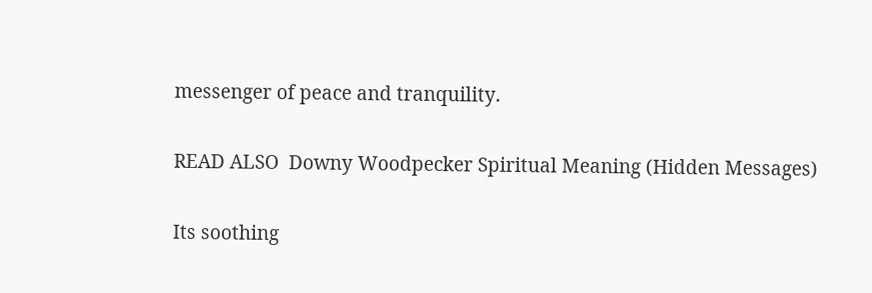messenger of peace and tranquility.

READ ALSO  Downy Woodpecker Spiritual Meaning (Hidden Messages)

Its soothing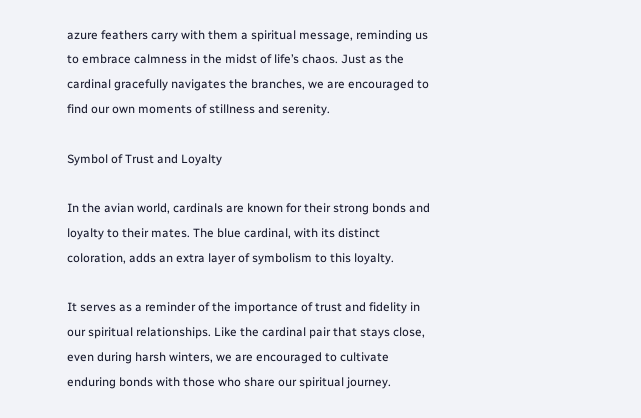azure feathers carry with them a spiritual message, reminding us to embrace calmness in the midst of life’s chaos. Just as the cardinal gracefully navigates the branches, we are encouraged to find our own moments of stillness and serenity.

Symbol of Trust and Loyalty

In the avian world, cardinals are known for their strong bonds and loyalty to their mates. The blue cardinal, with its distinct coloration, adds an extra layer of symbolism to this loyalty.

It serves as a reminder of the importance of trust and fidelity in our spiritual relationships. Like the cardinal pair that stays close, even during harsh winters, we are encouraged to cultivate enduring bonds with those who share our spiritual journey.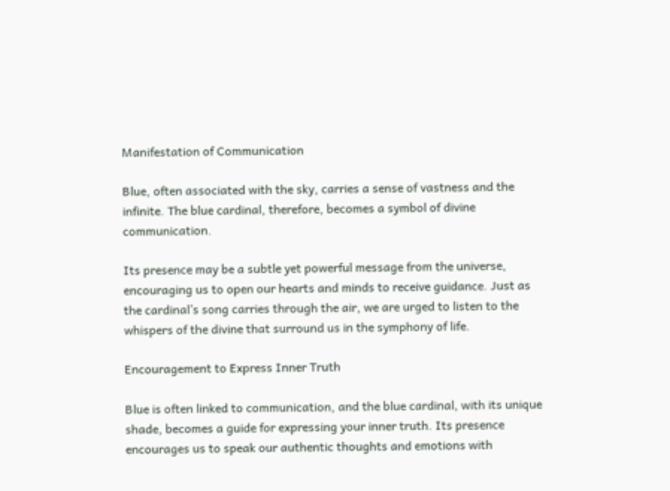Manifestation of Communication

Blue, often associated with the sky, carries a sense of vastness and the infinite. The blue cardinal, therefore, becomes a symbol of divine communication.

Its presence may be a subtle yet powerful message from the universe, encouraging us to open our hearts and minds to receive guidance. Just as the cardinal’s song carries through the air, we are urged to listen to the whispers of the divine that surround us in the symphony of life.

Encouragement to Express Inner Truth

Blue is often linked to communication, and the blue cardinal, with its unique shade, becomes a guide for expressing your inner truth. Its presence encourages us to speak our authentic thoughts and emotions with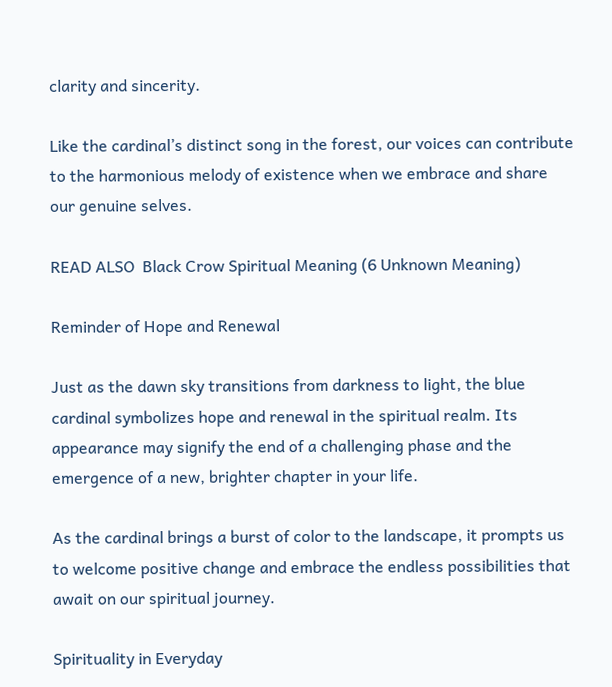clarity and sincerity.

Like the cardinal’s distinct song in the forest, our voices can contribute to the harmonious melody of existence when we embrace and share our genuine selves.

READ ALSO  Black Crow Spiritual Meaning (6 Unknown Meaning)

Reminder of Hope and Renewal

Just as the dawn sky transitions from darkness to light, the blue cardinal symbolizes hope and renewal in the spiritual realm. Its appearance may signify the end of a challenging phase and the emergence of a new, brighter chapter in your life.

As the cardinal brings a burst of color to the landscape, it prompts us to welcome positive change and embrace the endless possibilities that await on our spiritual journey.

Spirituality in Everyday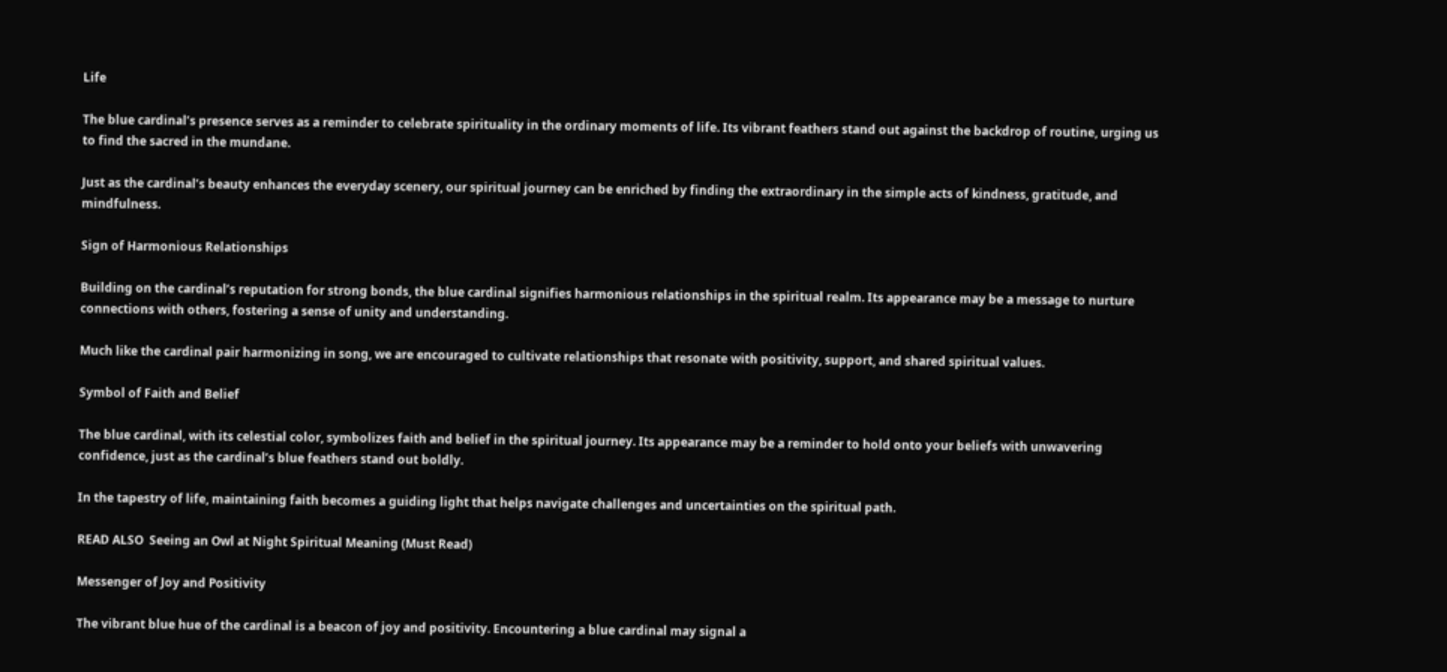Life

The blue cardinal’s presence serves as a reminder to celebrate spirituality in the ordinary moments of life. Its vibrant feathers stand out against the backdrop of routine, urging us to find the sacred in the mundane.

Just as the cardinal’s beauty enhances the everyday scenery, our spiritual journey can be enriched by finding the extraordinary in the simple acts of kindness, gratitude, and mindfulness.

Sign of Harmonious Relationships

Building on the cardinal’s reputation for strong bonds, the blue cardinal signifies harmonious relationships in the spiritual realm. Its appearance may be a message to nurture connections with others, fostering a sense of unity and understanding.

Much like the cardinal pair harmonizing in song, we are encouraged to cultivate relationships that resonate with positivity, support, and shared spiritual values.

Symbol of Faith and Belief

The blue cardinal, with its celestial color, symbolizes faith and belief in the spiritual journey. Its appearance may be a reminder to hold onto your beliefs with unwavering confidence, just as the cardinal’s blue feathers stand out boldly.

In the tapestry of life, maintaining faith becomes a guiding light that helps navigate challenges and uncertainties on the spiritual path.

READ ALSO  Seeing an Owl at Night Spiritual Meaning (Must Read)

Messenger of Joy and Positivity

The vibrant blue hue of the cardinal is a beacon of joy and positivity. Encountering a blue cardinal may signal a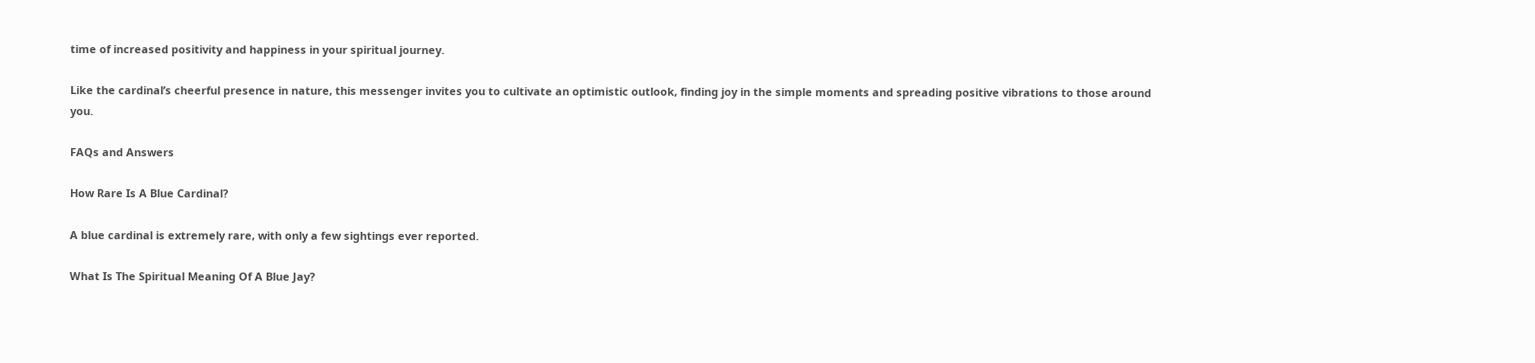time of increased positivity and happiness in your spiritual journey.

Like the cardinal’s cheerful presence in nature, this messenger invites you to cultivate an optimistic outlook, finding joy in the simple moments and spreading positive vibrations to those around you.

FAQs and Answers

How Rare Is A Blue Cardinal?

A blue cardinal is extremely rare, with only a few sightings ever reported.

What Is The Spiritual Meaning Of A Blue Jay?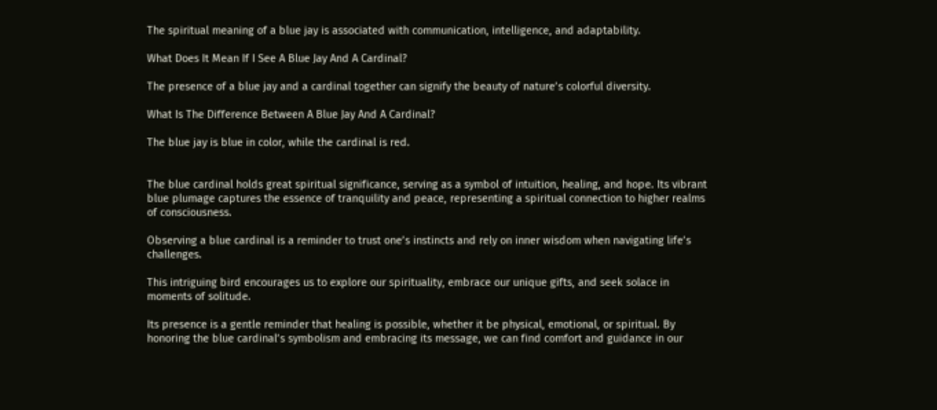The spiritual meaning of a blue jay is associated with communication, intelligence, and adaptability.

What Does It Mean If I See A Blue Jay And A Cardinal?

The presence of a blue jay and a cardinal together can signify the beauty of nature’s colorful diversity.

What Is The Difference Between A Blue Jay And A Cardinal?

The blue jay is blue in color, while the cardinal is red.


The blue cardinal holds great spiritual significance, serving as a symbol of intuition, healing, and hope. Its vibrant blue plumage captures the essence of tranquility and peace, representing a spiritual connection to higher realms of consciousness.

Observing a blue cardinal is a reminder to trust one’s instincts and rely on inner wisdom when navigating life’s challenges.

This intriguing bird encourages us to explore our spirituality, embrace our unique gifts, and seek solace in moments of solitude.

Its presence is a gentle reminder that healing is possible, whether it be physical, emotional, or spiritual. By honoring the blue cardinal’s symbolism and embracing its message, we can find comfort and guidance in our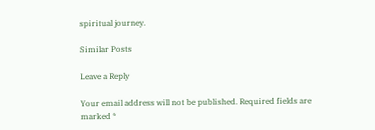spiritual journey.

Similar Posts

Leave a Reply

Your email address will not be published. Required fields are marked *